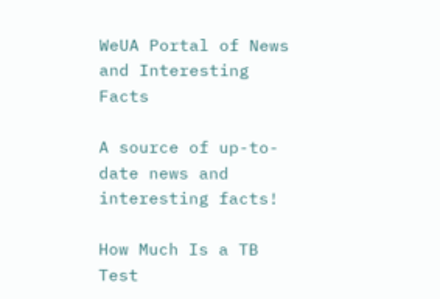WeUA Portal of News and Interesting Facts

A source of up-to-date news and interesting facts!

How Much Is a TB Test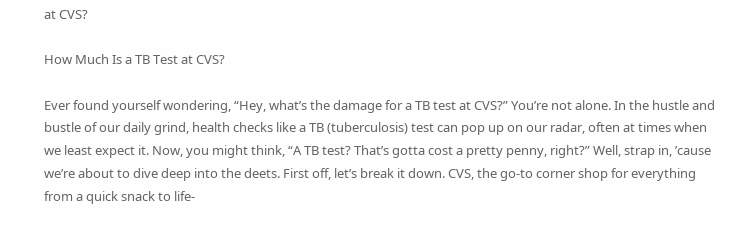at CVS?

How Much Is a TB Test at CVS?

Ever found yourself wondering, “Hey, what’s the damage for a TB test at CVS?” You’re not alone. In the hustle and bustle of our daily grind, health checks like a TB (tuberculosis) test can pop up on our radar, often at times when we least expect it. Now, you might think, “A TB test? That’s gotta cost a pretty penny, right?” Well, strap in, ’cause we’re about to dive deep into the deets. First off, let’s break it down. CVS, the go-to corner shop for everything from a quick snack to life-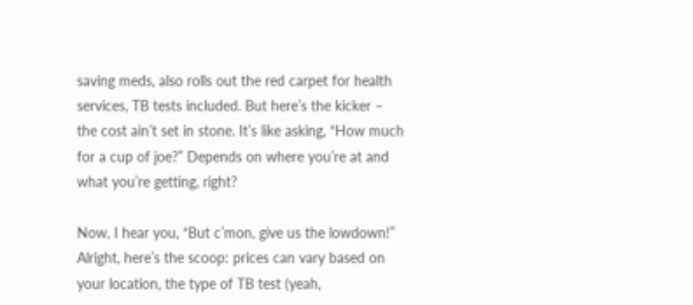saving meds, also rolls out the red carpet for health services, TB tests included. But here’s the kicker – the cost ain’t set in stone. It’s like asking, “How much for a cup of joe?” Depends on where you’re at and what you’re getting, right?

Now, I hear you, “But c’mon, give us the lowdown!” Alright, here’s the scoop: prices can vary based on your location, the type of TB test (yeah,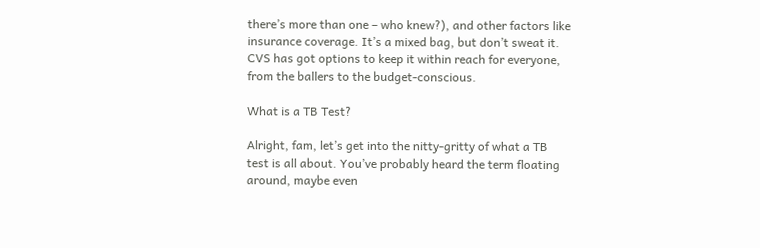there’s more than one – who knew?), and other factors like insurance coverage. It’s a mixed bag, but don’t sweat it. CVS has got options to keep it within reach for everyone, from the ballers to the budget-conscious.

What is a TB Test?

Alright, fam, let’s get into the nitty-gritty of what a TB test is all about. You’ve probably heard the term floating around, maybe even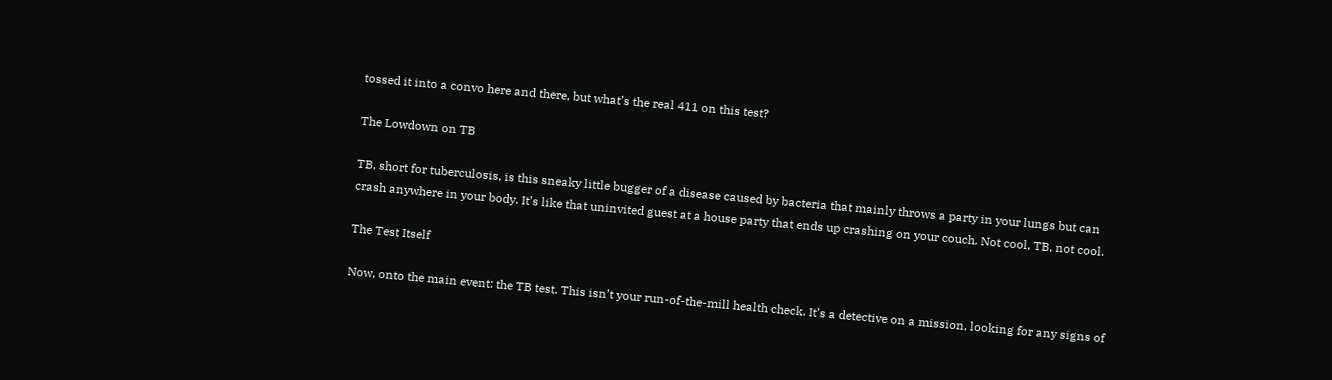tossed it into a convo here and there, but what’s the real 411 on this test?

The Lowdown on TB

TB, short for tuberculosis, is this sneaky little bugger of a disease caused by bacteria that mainly throws a party in your lungs but can crash anywhere in your body. It’s like that uninvited guest at a house party that ends up crashing on your couch. Not cool, TB, not cool.

The Test Itself

Now, onto the main event: the TB test. This isn’t your run-of-the-mill health check. It’s a detective on a mission, looking for any signs of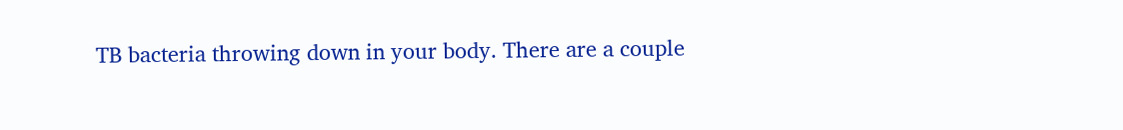TB bacteria throwing down in your body. There are a couple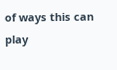of ways this can play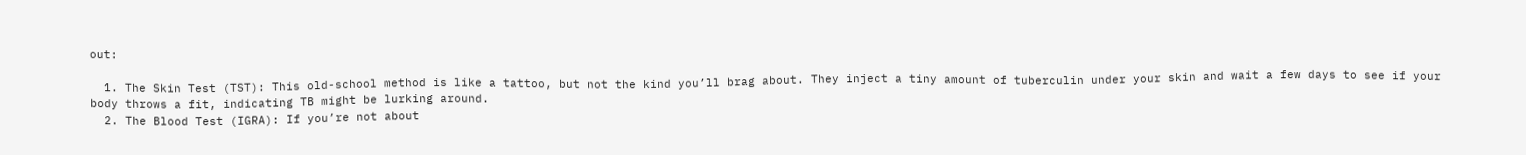out:

  1. The Skin Test (TST): This old-school method is like a tattoo, but not the kind you’ll brag about. They inject a tiny amount of tuberculin under your skin and wait a few days to see if your body throws a fit, indicating TB might be lurking around.
  2. The Blood Test (IGRA): If you’re not about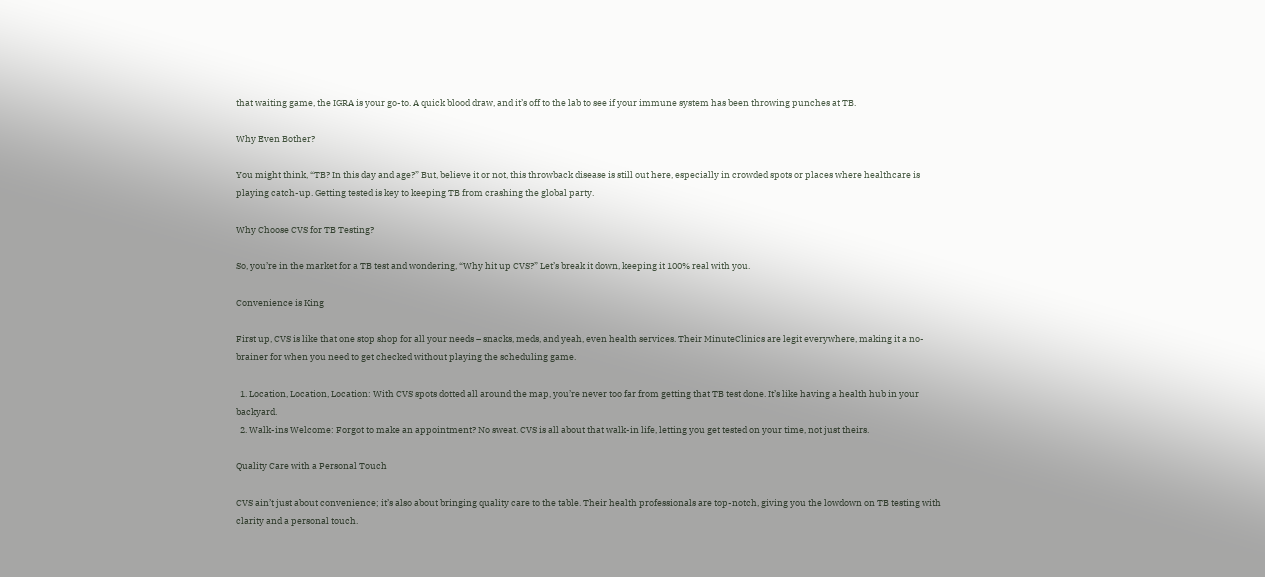that waiting game, the IGRA is your go-to. A quick blood draw, and it’s off to the lab to see if your immune system has been throwing punches at TB.

Why Even Bother?

You might think, “TB? In this day and age?” But, believe it or not, this throwback disease is still out here, especially in crowded spots or places where healthcare is playing catch-up. Getting tested is key to keeping TB from crashing the global party.

Why Choose CVS for TB Testing?

So, you’re in the market for a TB test and wondering, “Why hit up CVS?” Let’s break it down, keeping it 100% real with you.

Convenience is King

First up, CVS is like that one stop shop for all your needs – snacks, meds, and yeah, even health services. Their MinuteClinics are legit everywhere, making it a no-brainer for when you need to get checked without playing the scheduling game.

  1. Location, Location, Location: With CVS spots dotted all around the map, you’re never too far from getting that TB test done. It’s like having a health hub in your backyard.
  2. Walk-ins Welcome: Forgot to make an appointment? No sweat. CVS is all about that walk-in life, letting you get tested on your time, not just theirs.

Quality Care with a Personal Touch

CVS ain’t just about convenience; it’s also about bringing quality care to the table. Their health professionals are top-notch, giving you the lowdown on TB testing with clarity and a personal touch.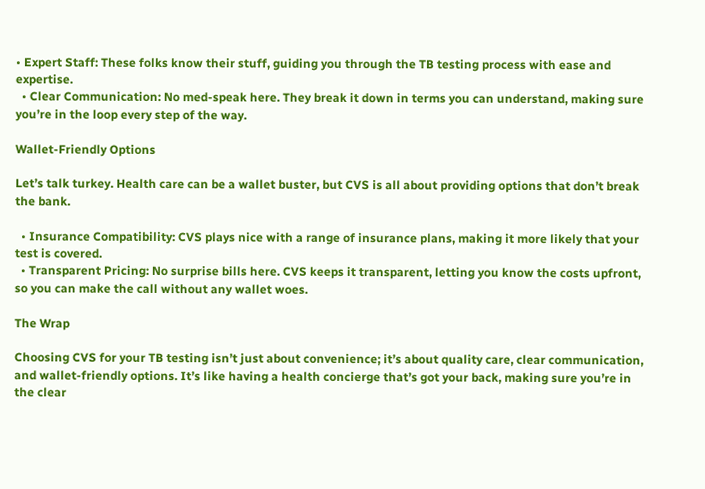• Expert Staff: These folks know their stuff, guiding you through the TB testing process with ease and expertise.
  • Clear Communication: No med-speak here. They break it down in terms you can understand, making sure you’re in the loop every step of the way.

Wallet-Friendly Options

Let’s talk turkey. Health care can be a wallet buster, but CVS is all about providing options that don’t break the bank.

  • Insurance Compatibility: CVS plays nice with a range of insurance plans, making it more likely that your test is covered.
  • Transparent Pricing: No surprise bills here. CVS keeps it transparent, letting you know the costs upfront, so you can make the call without any wallet woes.

The Wrap

Choosing CVS for your TB testing isn’t just about convenience; it’s about quality care, clear communication, and wallet-friendly options. It’s like having a health concierge that’s got your back, making sure you’re in the clear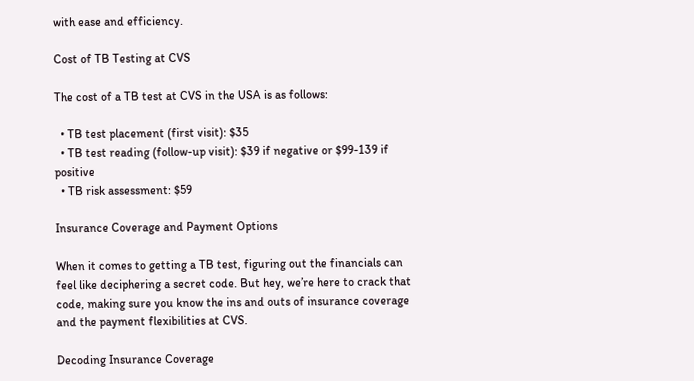with ease and efficiency.

Cost of TB Testing at CVS

The cost of a TB test at CVS in the USA is as follows:

  • TB test placement (first visit): $35
  • TB test reading (follow-up visit): $39 if negative or $99-139 if positive
  • TB risk assessment: $59

Insurance Coverage and Payment Options

When it comes to getting a TB test, figuring out the financials can feel like deciphering a secret code. But hey, we’re here to crack that code, making sure you know the ins and outs of insurance coverage and the payment flexibilities at CVS.

Decoding Insurance Coverage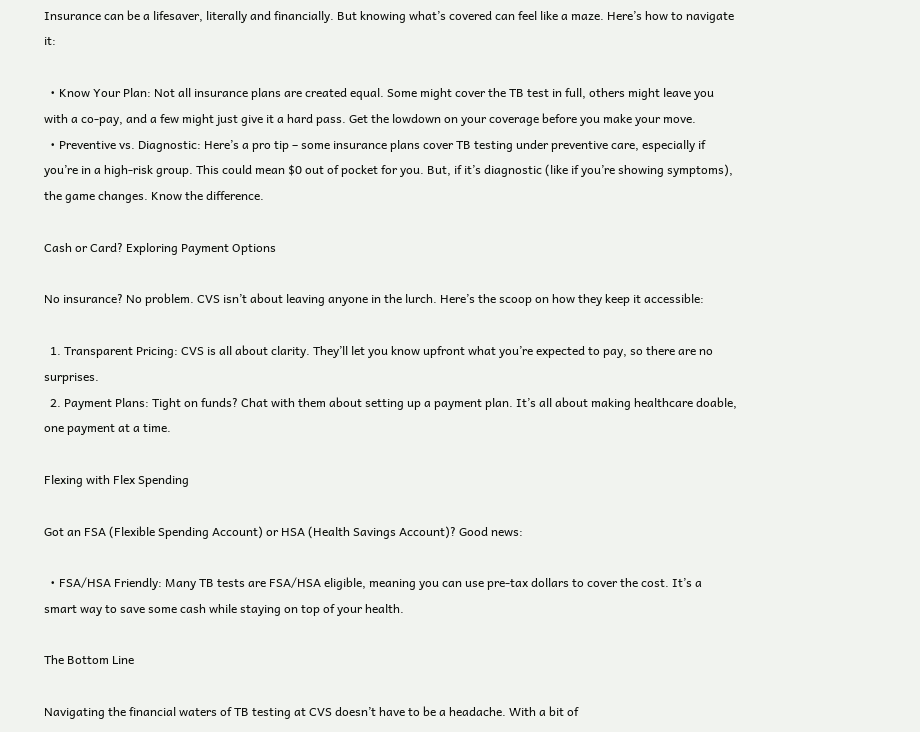Insurance can be a lifesaver, literally and financially. But knowing what’s covered can feel like a maze. Here’s how to navigate it:

  • Know Your Plan: Not all insurance plans are created equal. Some might cover the TB test in full, others might leave you with a co-pay, and a few might just give it a hard pass. Get the lowdown on your coverage before you make your move.
  • Preventive vs. Diagnostic: Here’s a pro tip – some insurance plans cover TB testing under preventive care, especially if you’re in a high-risk group. This could mean $0 out of pocket for you. But, if it’s diagnostic (like if you’re showing symptoms), the game changes. Know the difference.

Cash or Card? Exploring Payment Options

No insurance? No problem. CVS isn’t about leaving anyone in the lurch. Here’s the scoop on how they keep it accessible:

  1. Transparent Pricing: CVS is all about clarity. They’ll let you know upfront what you’re expected to pay, so there are no surprises.
  2. Payment Plans: Tight on funds? Chat with them about setting up a payment plan. It’s all about making healthcare doable, one payment at a time.

Flexing with Flex Spending

Got an FSA (Flexible Spending Account) or HSA (Health Savings Account)? Good news:

  • FSA/HSA Friendly: Many TB tests are FSA/HSA eligible, meaning you can use pre-tax dollars to cover the cost. It’s a smart way to save some cash while staying on top of your health.

The Bottom Line

Navigating the financial waters of TB testing at CVS doesn’t have to be a headache. With a bit of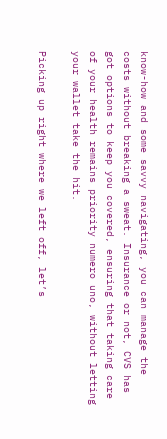know-how and some savvy navigating, you can manage the costs without breaking a sweat. Insurance or not, CVS has got options to keep you covered, ensuring that taking care of your health remains priority numero uno, without letting your wallet take the hit.

Picking up right where we left off, let’s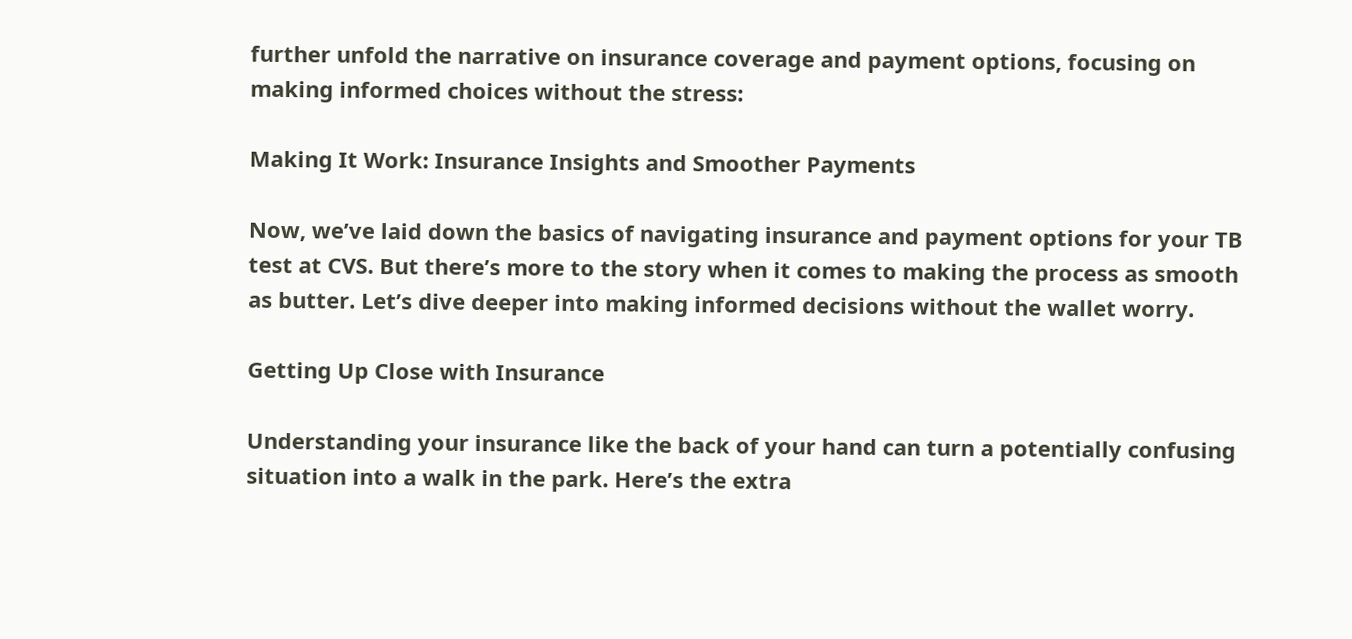further unfold the narrative on insurance coverage and payment options, focusing on making informed choices without the stress:

Making It Work: Insurance Insights and Smoother Payments

Now, we’ve laid down the basics of navigating insurance and payment options for your TB test at CVS. But there’s more to the story when it comes to making the process as smooth as butter. Let’s dive deeper into making informed decisions without the wallet worry.

Getting Up Close with Insurance

Understanding your insurance like the back of your hand can turn a potentially confusing situation into a walk in the park. Here’s the extra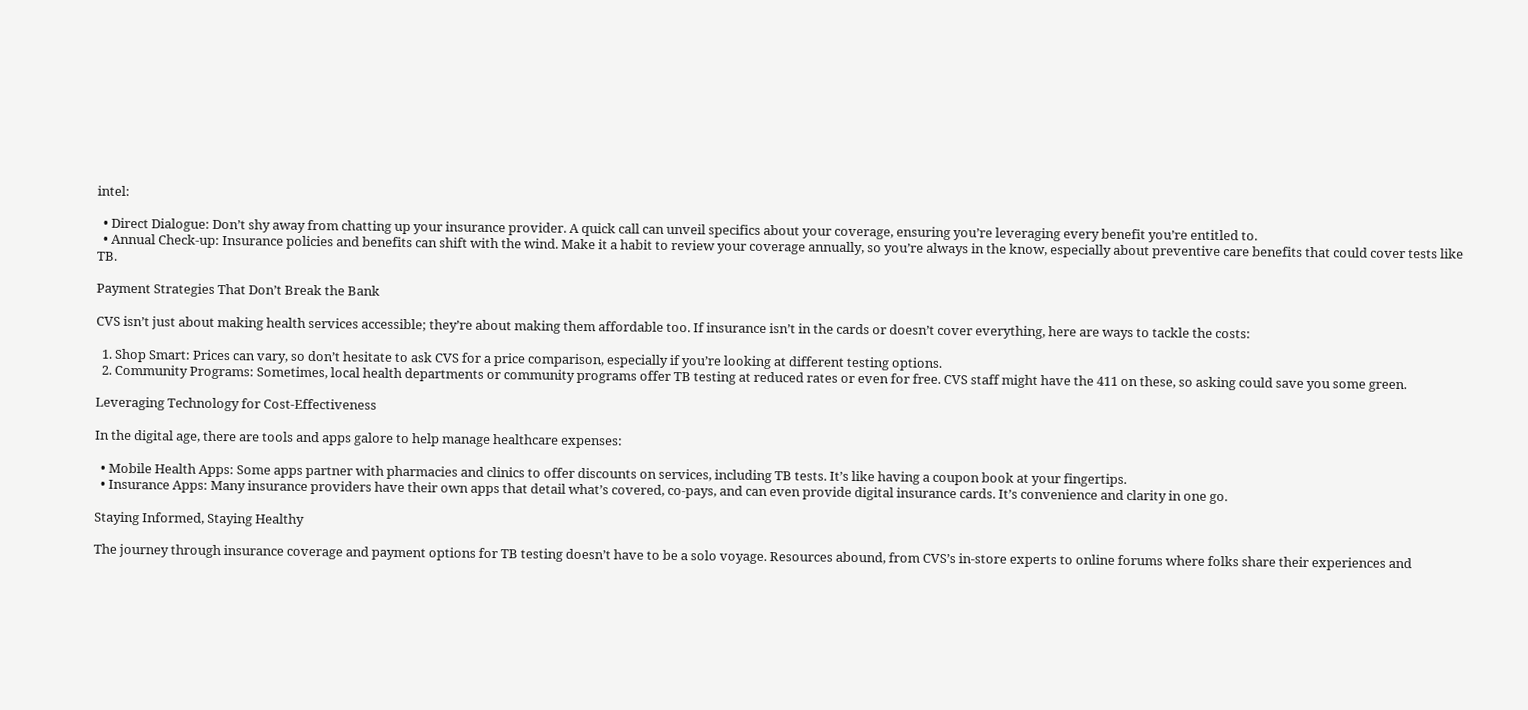intel:

  • Direct Dialogue: Don’t shy away from chatting up your insurance provider. A quick call can unveil specifics about your coverage, ensuring you’re leveraging every benefit you’re entitled to.
  • Annual Check-up: Insurance policies and benefits can shift with the wind. Make it a habit to review your coverage annually, so you’re always in the know, especially about preventive care benefits that could cover tests like TB.

Payment Strategies That Don’t Break the Bank

CVS isn’t just about making health services accessible; they’re about making them affordable too. If insurance isn’t in the cards or doesn’t cover everything, here are ways to tackle the costs:

  1. Shop Smart: Prices can vary, so don’t hesitate to ask CVS for a price comparison, especially if you’re looking at different testing options.
  2. Community Programs: Sometimes, local health departments or community programs offer TB testing at reduced rates or even for free. CVS staff might have the 411 on these, so asking could save you some green.

Leveraging Technology for Cost-Effectiveness

In the digital age, there are tools and apps galore to help manage healthcare expenses:

  • Mobile Health Apps: Some apps partner with pharmacies and clinics to offer discounts on services, including TB tests. It’s like having a coupon book at your fingertips.
  • Insurance Apps: Many insurance providers have their own apps that detail what’s covered, co-pays, and can even provide digital insurance cards. It’s convenience and clarity in one go.

Staying Informed, Staying Healthy

The journey through insurance coverage and payment options for TB testing doesn’t have to be a solo voyage. Resources abound, from CVS’s in-store experts to online forums where folks share their experiences and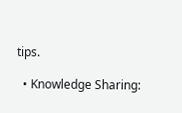tips.

  • Knowledge Sharing: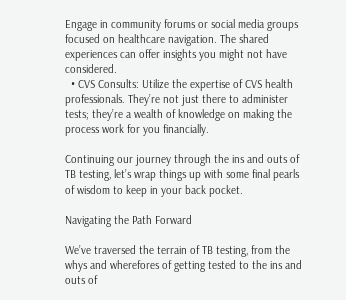Engage in community forums or social media groups focused on healthcare navigation. The shared experiences can offer insights you might not have considered.
  • CVS Consults: Utilize the expertise of CVS health professionals. They’re not just there to administer tests; they’re a wealth of knowledge on making the process work for you financially.

Continuing our journey through the ins and outs of TB testing, let’s wrap things up with some final pearls of wisdom to keep in your back pocket.

Navigating the Path Forward

We’ve traversed the terrain of TB testing, from the whys and wherefores of getting tested to the ins and outs of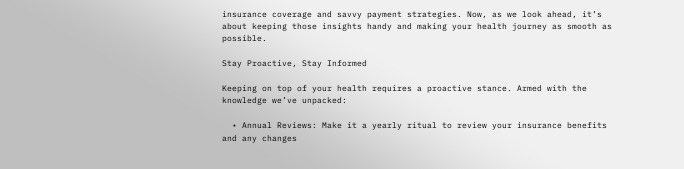insurance coverage and savvy payment strategies. Now, as we look ahead, it’s about keeping those insights handy and making your health journey as smooth as possible.

Stay Proactive, Stay Informed

Keeping on top of your health requires a proactive stance. Armed with the knowledge we’ve unpacked:

  • Annual Reviews: Make it a yearly ritual to review your insurance benefits and any changes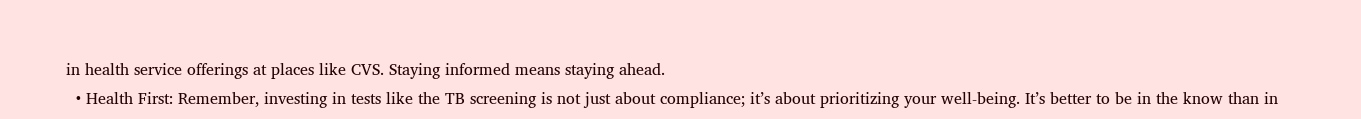in health service offerings at places like CVS. Staying informed means staying ahead.
  • Health First: Remember, investing in tests like the TB screening is not just about compliance; it’s about prioritizing your well-being. It’s better to be in the know than in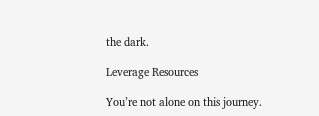the dark.

Leverage Resources

You’re not alone on this journey.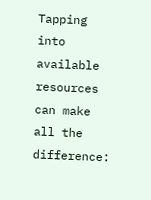Tapping into available resources can make all the difference: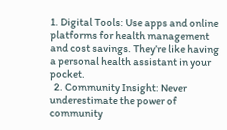1. Digital Tools: Use apps and online platforms for health management and cost savings. They’re like having a personal health assistant in your pocket.
  2. Community Insight: Never underestimate the power of community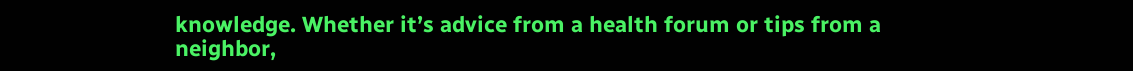knowledge. Whether it’s advice from a health forum or tips from a neighbor,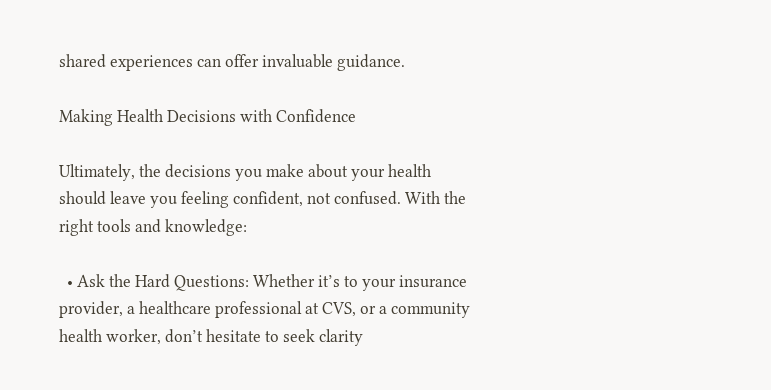shared experiences can offer invaluable guidance.

Making Health Decisions with Confidence

Ultimately, the decisions you make about your health should leave you feeling confident, not confused. With the right tools and knowledge:

  • Ask the Hard Questions: Whether it’s to your insurance provider, a healthcare professional at CVS, or a community health worker, don’t hesitate to seek clarity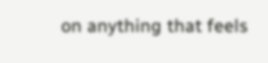on anything that feels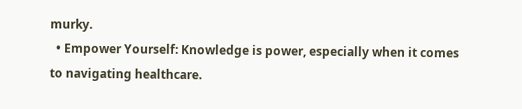murky.
  • Empower Yourself: Knowledge is power, especially when it comes to navigating healthcare.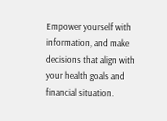Empower yourself with information, and make decisions that align with your health goals and financial situation.